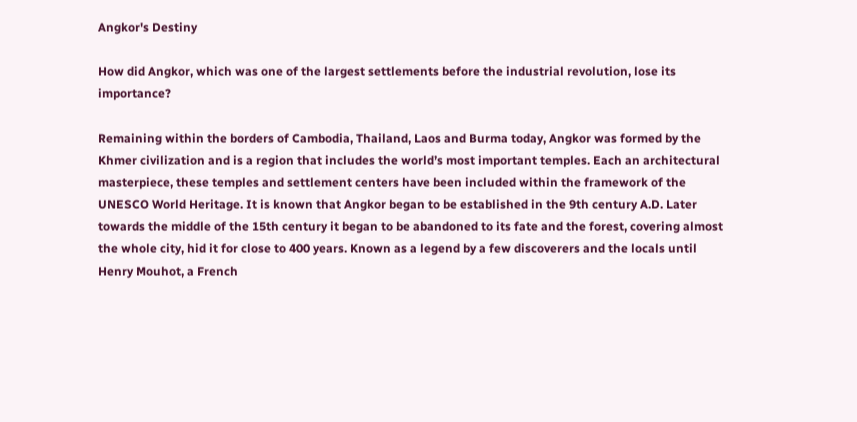Angkor's Destiny

How did Angkor, which was one of the largest settlements before the industrial revolution, lose its importance?

Remaining within the borders of Cambodia, Thailand, Laos and Burma today, Angkor was formed by the Khmer civilization and is a region that includes the world’s most important temples. Each an architectural masterpiece, these temples and settlement centers have been included within the framework of the UNESCO World Heritage. It is known that Angkor began to be established in the 9th century A.D. Later towards the middle of the 15th century it began to be abandoned to its fate and the forest, covering almost the whole city, hid it for close to 400 years. Known as a legend by a few discoverers and the locals until Henry Mouhot, a French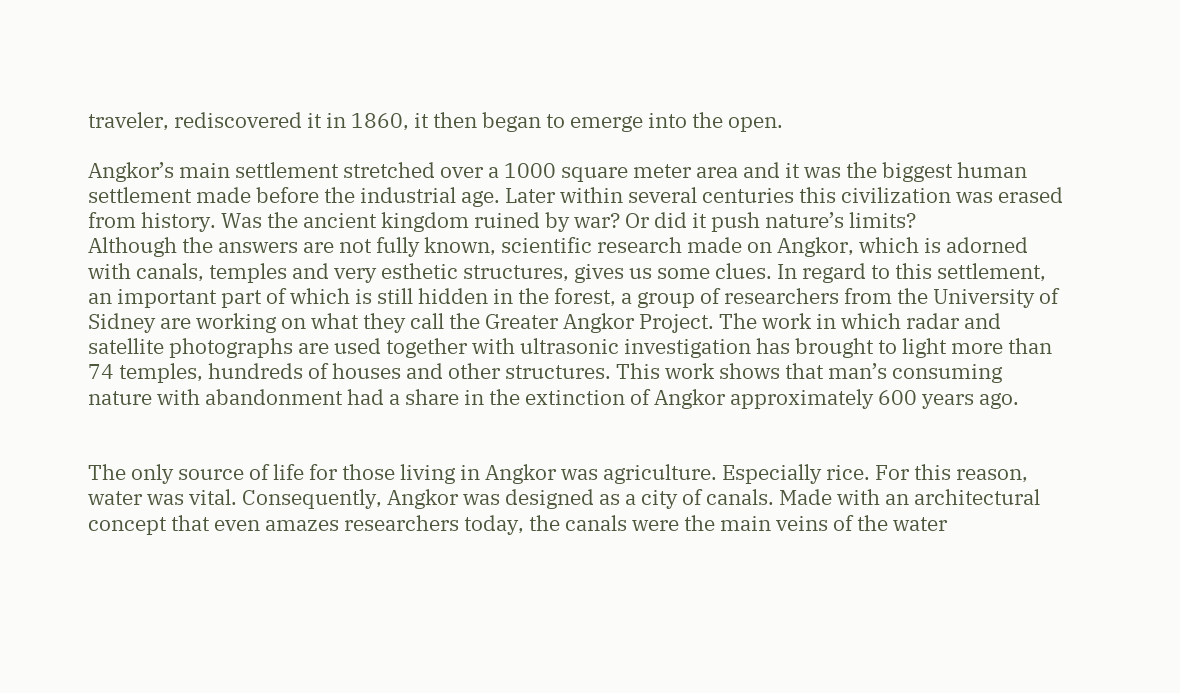traveler, rediscovered it in 1860, it then began to emerge into the open.

Angkor’s main settlement stretched over a 1000 square meter area and it was the biggest human settlement made before the industrial age. Later within several centuries this civilization was erased from history. Was the ancient kingdom ruined by war? Or did it push nature’s limits?
Although the answers are not fully known, scientific research made on Angkor, which is adorned with canals, temples and very esthetic structures, gives us some clues. In regard to this settlement, an important part of which is still hidden in the forest, a group of researchers from the University of Sidney are working on what they call the Greater Angkor Project. The work in which radar and satellite photographs are used together with ultrasonic investigation has brought to light more than 74 temples, hundreds of houses and other structures. This work shows that man’s consuming nature with abandonment had a share in the extinction of Angkor approximately 600 years ago.


The only source of life for those living in Angkor was agriculture. Especially rice. For this reason, water was vital. Consequently, Angkor was designed as a city of canals. Made with an architectural concept that even amazes researchers today, the canals were the main veins of the water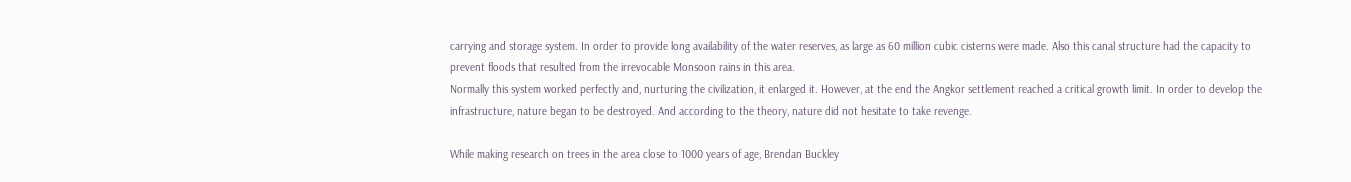carrying and storage system. In order to provide long availability of the water reserves, as large as 60 million cubic cisterns were made. Also this canal structure had the capacity to prevent floods that resulted from the irrevocable Monsoon rains in this area.
Normally this system worked perfectly and, nurturing the civilization, it enlarged it. However, at the end the Angkor settlement reached a critical growth limit. In order to develop the infrastructure, nature began to be destroyed. And according to the theory, nature did not hesitate to take revenge.

While making research on trees in the area close to 1000 years of age, Brendan Buckley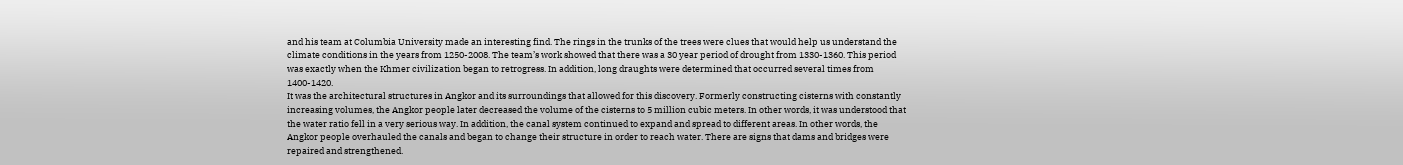and his team at Columbia University made an interesting find. The rings in the trunks of the trees were clues that would help us understand the climate conditions in the years from 1250-2008. The team’s work showed that there was a 30 year period of drought from 1330-1360. This period was exactly when the Khmer civilization began to retrogress. In addition, long draughts were determined that occurred several times from 1400-1420.
It was the architectural structures in Angkor and its surroundings that allowed for this discovery. Formerly constructing cisterns with constantly increasing volumes, the Angkor people later decreased the volume of the cisterns to 5 million cubic meters. In other words, it was understood that the water ratio fell in a very serious way. In addition, the canal system continued to expand and spread to different areas. In other words, the Angkor people overhauled the canals and began to change their structure in order to reach water. There are signs that dams and bridges were repaired and strengthened.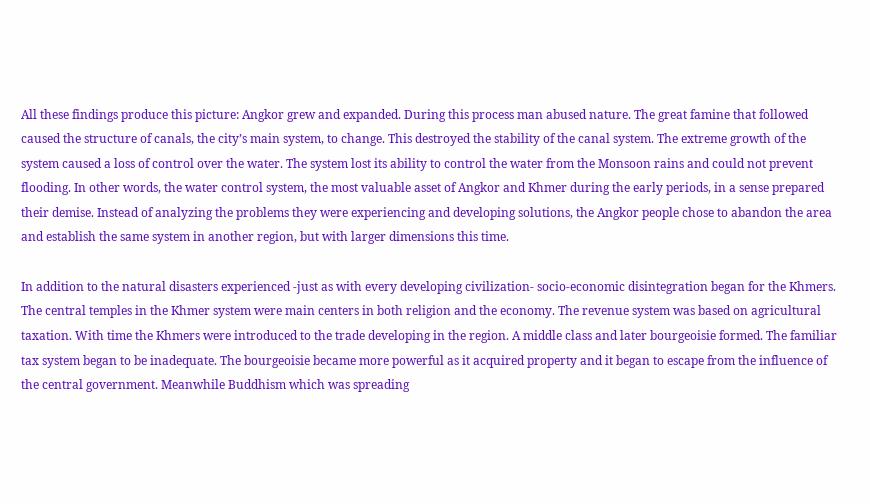All these findings produce this picture: Angkor grew and expanded. During this process man abused nature. The great famine that followed caused the structure of canals, the city’s main system, to change. This destroyed the stability of the canal system. The extreme growth of the system caused a loss of control over the water. The system lost its ability to control the water from the Monsoon rains and could not prevent flooding. In other words, the water control system, the most valuable asset of Angkor and Khmer during the early periods, in a sense prepared their demise. Instead of analyzing the problems they were experiencing and developing solutions, the Angkor people chose to abandon the area and establish the same system in another region, but with larger dimensions this time.

In addition to the natural disasters experienced -just as with every developing civilization- socio-economic disintegration began for the Khmers. The central temples in the Khmer system were main centers in both religion and the economy. The revenue system was based on agricultural taxation. With time the Khmers were introduced to the trade developing in the region. A middle class and later bourgeoisie formed. The familiar tax system began to be inadequate. The bourgeoisie became more powerful as it acquired property and it began to escape from the influence of the central government. Meanwhile Buddhism which was spreading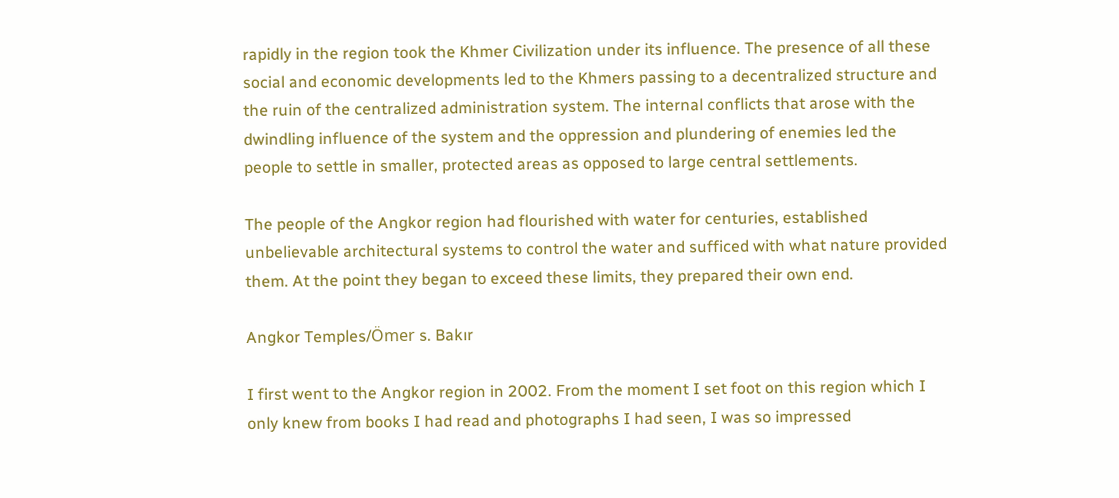rapidly in the region took the Khmer Civilization under its influence. The presence of all these social and economic developments led to the Khmers passing to a decentralized structure and the ruin of the centralized administration system. The internal conflicts that arose with the dwindling influence of the system and the oppression and plundering of enemies led the people to settle in smaller, protected areas as opposed to large central settlements.

The people of the Angkor region had flourished with water for centuries, established unbelievable architectural systems to control the water and sufficed with what nature provided them. At the point they began to exceed these limits, they prepared their own end.

Angkor Temples/Ömer s. Bakır

I first went to the Angkor region in 2002. From the moment I set foot on this region which I only knew from books I had read and photographs I had seen, I was so impressed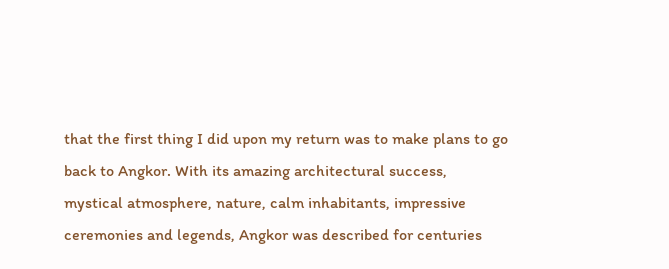that the first thing I did upon my return was to make plans to go back to Angkor. With its amazing architectural success, mystical atmosphere, nature, calm inhabitants, impressive ceremonies and legends, Angkor was described for centuries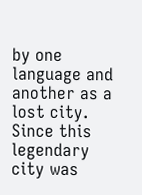by one language and another as a lost city. Since this legendary city was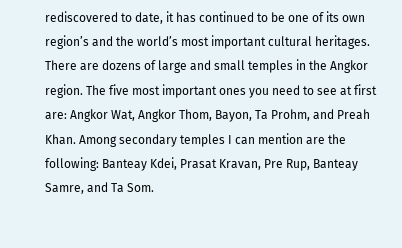rediscovered to date, it has continued to be one of its own region’s and the world’s most important cultural heritages. There are dozens of large and small temples in the Angkor region. The five most important ones you need to see at first are: Angkor Wat, Angkor Thom, Bayon, Ta Prohm, and Preah Khan. Among secondary temples I can mention are the following: Banteay Kdei, Prasat Kravan, Pre Rup, Banteay Samre, and Ta Som.